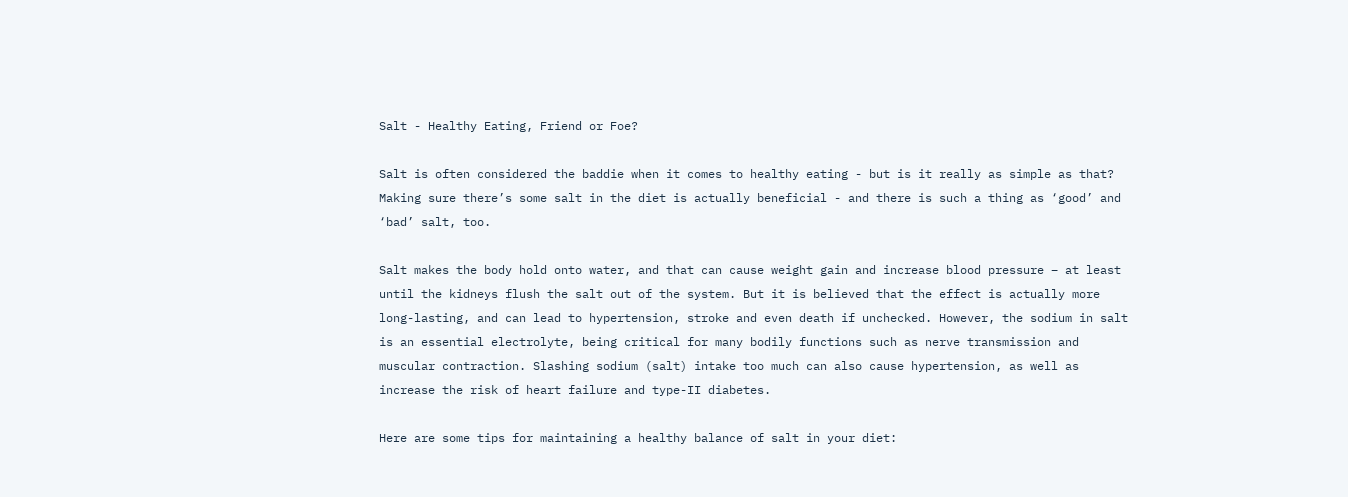Salt - Healthy Eating, Friend or Foe?

Salt is often considered the baddie when it comes to healthy eating - but is it really as simple as that? Making sure there’s some salt in the diet is actually beneficial - and there is such a thing as ‘good’ and ‘bad’ salt, too.

Salt makes the body hold onto water, and that can cause weight gain and increase blood pressure – at least until the kidneys flush the salt out of the system. But it is believed that the effect is actually more long-lasting, and can lead to hypertension, stroke and even death if unchecked. However, the sodium in salt is an essential electrolyte, being critical for many bodily functions such as nerve transmission and muscular contraction. Slashing sodium (salt) intake too much can also cause hypertension, as well as increase the risk of heart failure and type-II diabetes.

Here are some tips for maintaining a healthy balance of salt in your diet: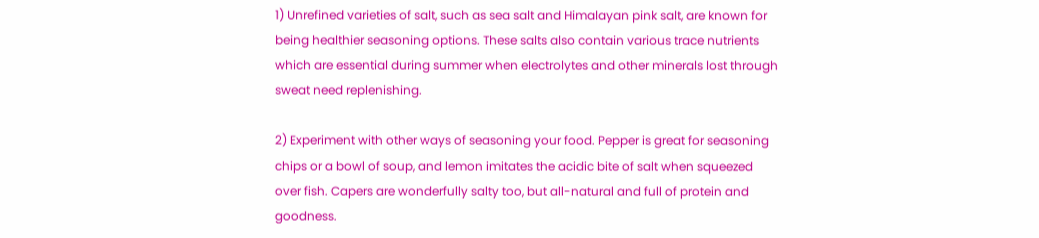1) Unrefined varieties of salt, such as sea salt and Himalayan pink salt, are known for being healthier seasoning options. These salts also contain various trace nutrients which are essential during summer when electrolytes and other minerals lost through sweat need replenishing.

2) Experiment with other ways of seasoning your food. Pepper is great for seasoning chips or a bowl of soup, and lemon imitates the acidic bite of salt when squeezed over fish. Capers are wonderfully salty too, but all-natural and full of protein and goodness.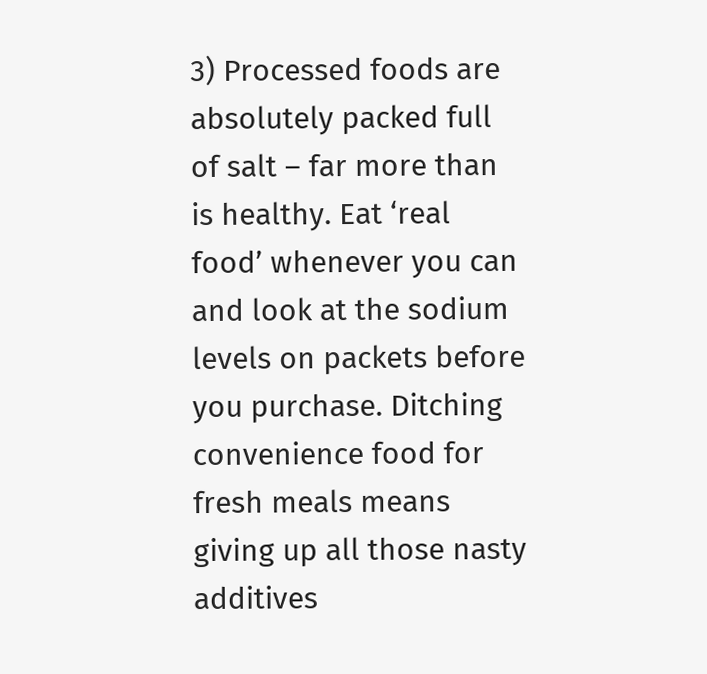3) Processed foods are absolutely packed full of salt – far more than is healthy. Eat ‘real food’ whenever you can and look at the sodium levels on packets before you purchase. Ditching convenience food for fresh meals means giving up all those nasty additives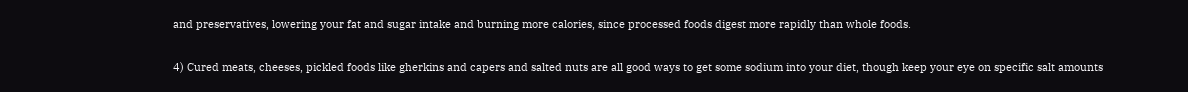and preservatives, lowering your fat and sugar intake and burning more calories, since processed foods digest more rapidly than whole foods.

4) Cured meats, cheeses, pickled foods like gherkins and capers and salted nuts are all good ways to get some sodium into your diet, though keep your eye on specific salt amounts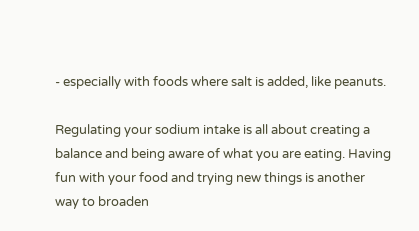- especially with foods where salt is added, like peanuts.

Regulating your sodium intake is all about creating a balance and being aware of what you are eating. Having fun with your food and trying new things is another way to broaden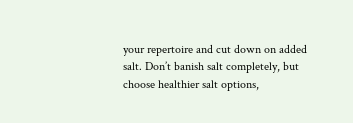your repertoire and cut down on added salt. Don’t banish salt completely, but choose healthier salt options,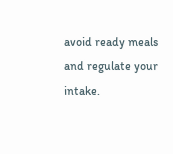avoid ready meals and regulate your intake.